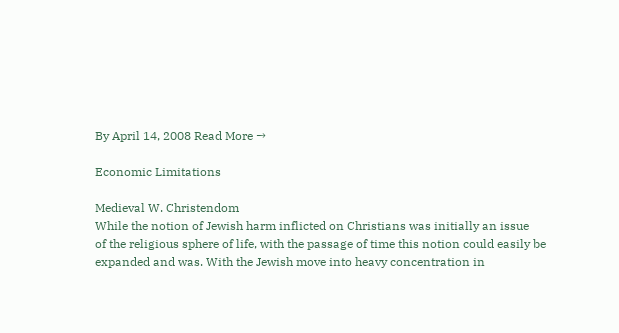By April 14, 2008 Read More →

Economic Limitations

Medieval W. Christendom
While the notion of Jewish harm inflicted on Christians was initially an issue
of the religious sphere of life, with the passage of time this notion could easily be
expanded and was. With the Jewish move into heavy concentration in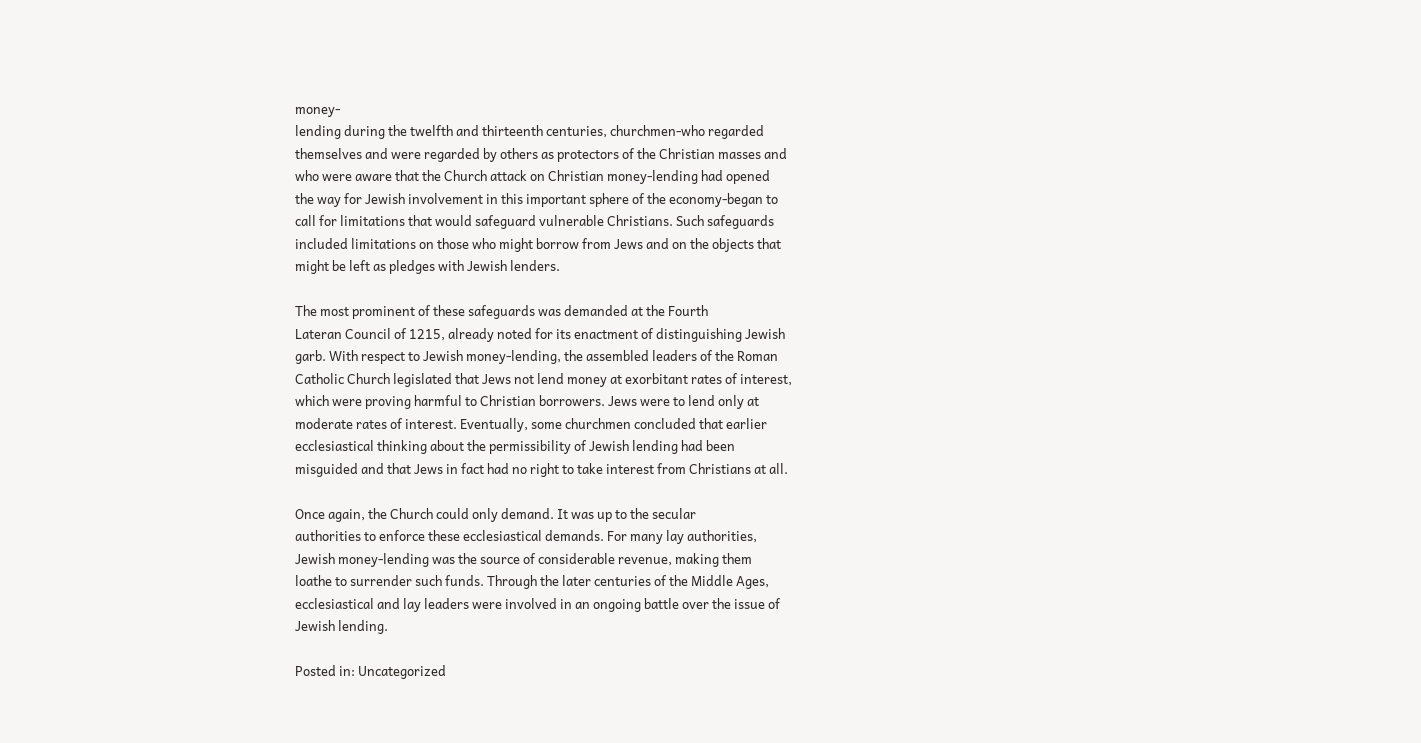money-
lending during the twelfth and thirteenth centuries, churchmen-who regarded
themselves and were regarded by others as protectors of the Christian masses and
who were aware that the Church attack on Christian money-lending had opened
the way for Jewish involvement in this important sphere of the economy-began to
call for limitations that would safeguard vulnerable Christians. Such safeguards
included limitations on those who might borrow from Jews and on the objects that
might be left as pledges with Jewish lenders.

The most prominent of these safeguards was demanded at the Fourth
Lateran Council of 1215, already noted for its enactment of distinguishing Jewish
garb. With respect to Jewish money-lending, the assembled leaders of the Roman
Catholic Church legislated that Jews not lend money at exorbitant rates of interest,
which were proving harmful to Christian borrowers. Jews were to lend only at
moderate rates of interest. Eventually, some churchmen concluded that earlier
ecclesiastical thinking about the permissibility of Jewish lending had been
misguided and that Jews in fact had no right to take interest from Christians at all.

Once again, the Church could only demand. It was up to the secular
authorities to enforce these ecclesiastical demands. For many lay authorities,
Jewish money-lending was the source of considerable revenue, making them
loathe to surrender such funds. Through the later centuries of the Middle Ages,
ecclesiastical and lay leaders were involved in an ongoing battle over the issue of
Jewish lending.

Posted in: Uncategorized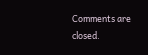Comments are closed.